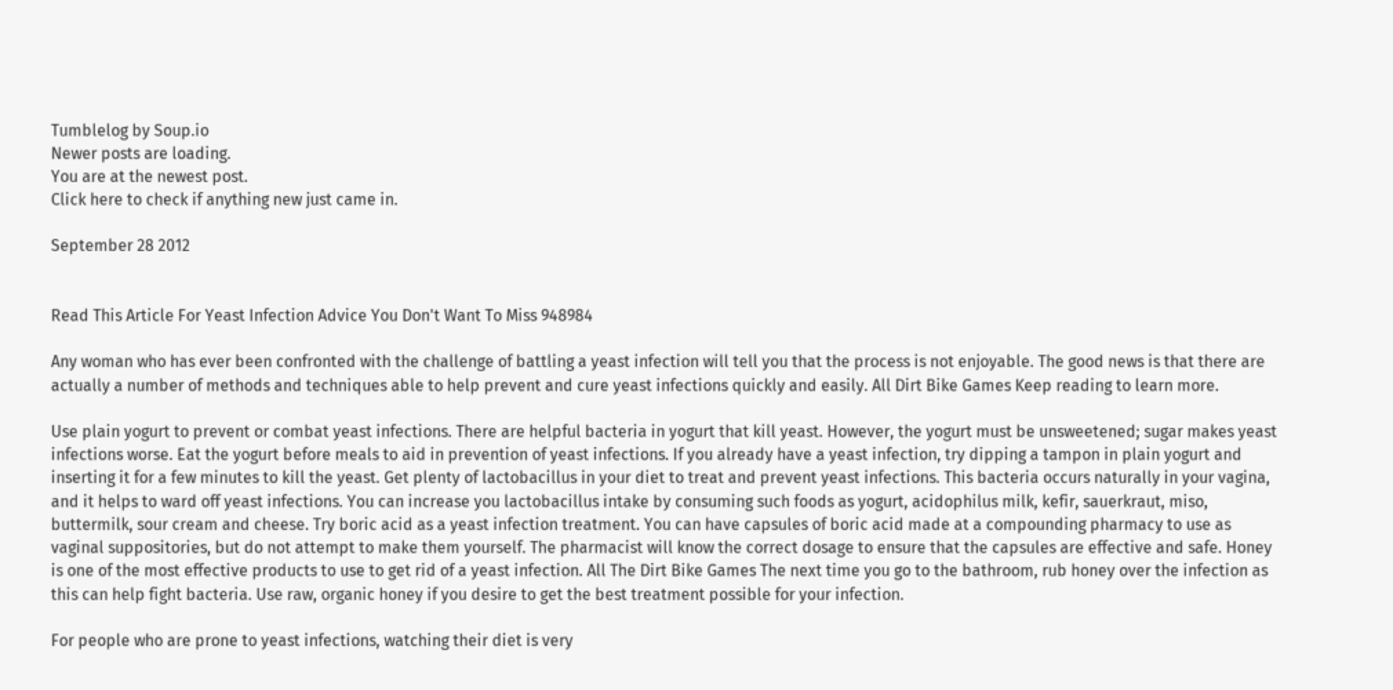Tumblelog by Soup.io
Newer posts are loading.
You are at the newest post.
Click here to check if anything new just came in.

September 28 2012


Read This Article For Yeast Infection Advice You Don't Want To Miss 948984

Any woman who has ever been confronted with the challenge of battling a yeast infection will tell you that the process is not enjoyable. The good news is that there are actually a number of methods and techniques able to help prevent and cure yeast infections quickly and easily. All Dirt Bike Games Keep reading to learn more.

Use plain yogurt to prevent or combat yeast infections. There are helpful bacteria in yogurt that kill yeast. However, the yogurt must be unsweetened; sugar makes yeast infections worse. Eat the yogurt before meals to aid in prevention of yeast infections. If you already have a yeast infection, try dipping a tampon in plain yogurt and inserting it for a few minutes to kill the yeast. Get plenty of lactobacillus in your diet to treat and prevent yeast infections. This bacteria occurs naturally in your vagina, and it helps to ward off yeast infections. You can increase you lactobacillus intake by consuming such foods as yogurt, acidophilus milk, kefir, sauerkraut, miso, buttermilk, sour cream and cheese. Try boric acid as a yeast infection treatment. You can have capsules of boric acid made at a compounding pharmacy to use as vaginal suppositories, but do not attempt to make them yourself. The pharmacist will know the correct dosage to ensure that the capsules are effective and safe. Honey is one of the most effective products to use to get rid of a yeast infection. All The Dirt Bike Games The next time you go to the bathroom, rub honey over the infection as this can help fight bacteria. Use raw, organic honey if you desire to get the best treatment possible for your infection.

For people who are prone to yeast infections, watching their diet is very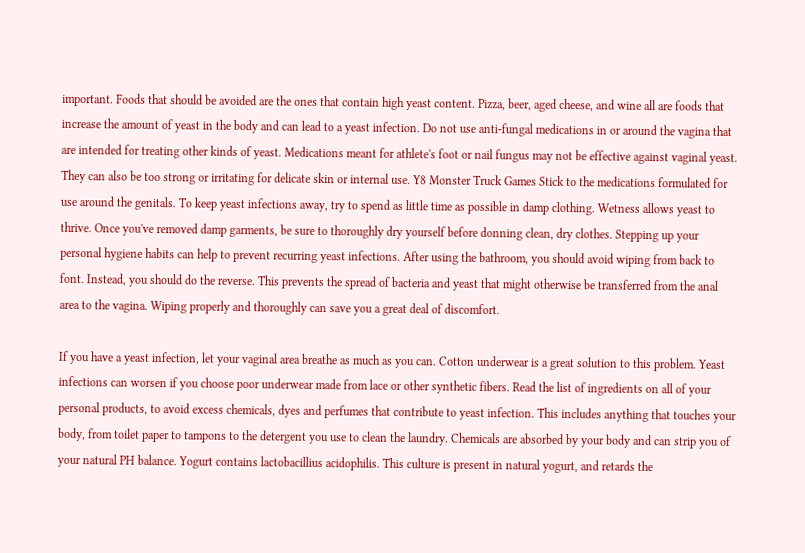important. Foods that should be avoided are the ones that contain high yeast content. Pizza, beer, aged cheese, and wine all are foods that increase the amount of yeast in the body and can lead to a yeast infection. Do not use anti-fungal medications in or around the vagina that are intended for treating other kinds of yeast. Medications meant for athlete's foot or nail fungus may not be effective against vaginal yeast. They can also be too strong or irritating for delicate skin or internal use. Y8 Monster Truck Games Stick to the medications formulated for use around the genitals. To keep yeast infections away, try to spend as little time as possible in damp clothing. Wetness allows yeast to thrive. Once you've removed damp garments, be sure to thoroughly dry yourself before donning clean, dry clothes. Stepping up your personal hygiene habits can help to prevent recurring yeast infections. After using the bathroom, you should avoid wiping from back to font. Instead, you should do the reverse. This prevents the spread of bacteria and yeast that might otherwise be transferred from the anal area to the vagina. Wiping properly and thoroughly can save you a great deal of discomfort.

If you have a yeast infection, let your vaginal area breathe as much as you can. Cotton underwear is a great solution to this problem. Yeast infections can worsen if you choose poor underwear made from lace or other synthetic fibers. Read the list of ingredients on all of your personal products, to avoid excess chemicals, dyes and perfumes that contribute to yeast infection. This includes anything that touches your body, from toilet paper to tampons to the detergent you use to clean the laundry. Chemicals are absorbed by your body and can strip you of your natural PH balance. Yogurt contains lactobacillius acidophilis. This culture is present in natural yogurt, and retards the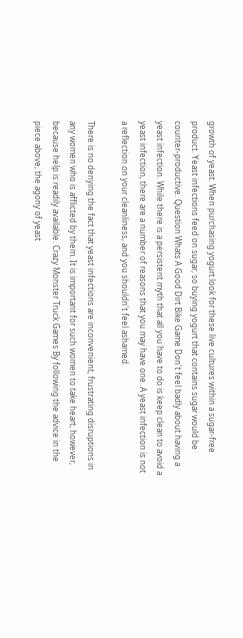growth of yeast. When purchasing yogurt look for these live cultures within a sugar-free product. Yeast infections feed on sugar, so buying yogurt that contains sugar would be counter-productive. Question Whats A Good Dirt Bike Game Don't feel badly about having a yeast infection. While there is a persistent myth that all you have to do is keep clean to avoid a yeast infection, there are a number of reasons that you may have one. A yeast infection is not a reflection on your cleanliness, and you shouldn't feel ashamed.

There is no denying the fact that yeast infections are inconvenient, frustrating disruptions in any women who is afflicted by them. It is important for such women to take heart, however, because help is readily available. Crazy Monster Truck Games By following the advice in the piece above, the agony of yeast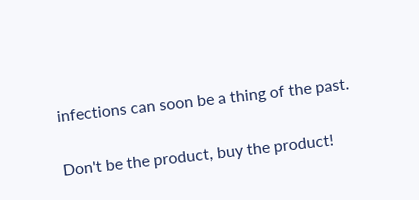infections can soon be a thing of the past.

Don't be the product, buy the product!